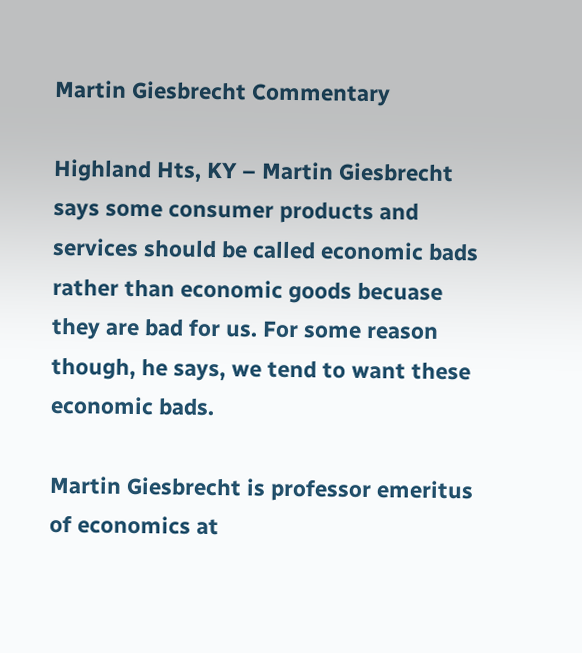Martin Giesbrecht Commentary

Highland Hts, KY – Martin Giesbrecht says some consumer products and services should be called economic bads rather than economic goods becuase they are bad for us. For some reason though, he says, we tend to want these economic bads.

Martin Giesbrecht is professor emeritus of economics at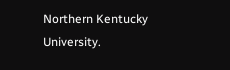Northern Kentucky University.